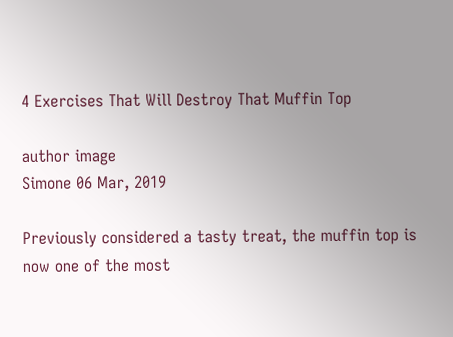4 Exercises That Will Destroy That Muffin Top

author image
Simone 06 Mar, 2019

Previously considered a tasty treat, the muffin top is now one of the most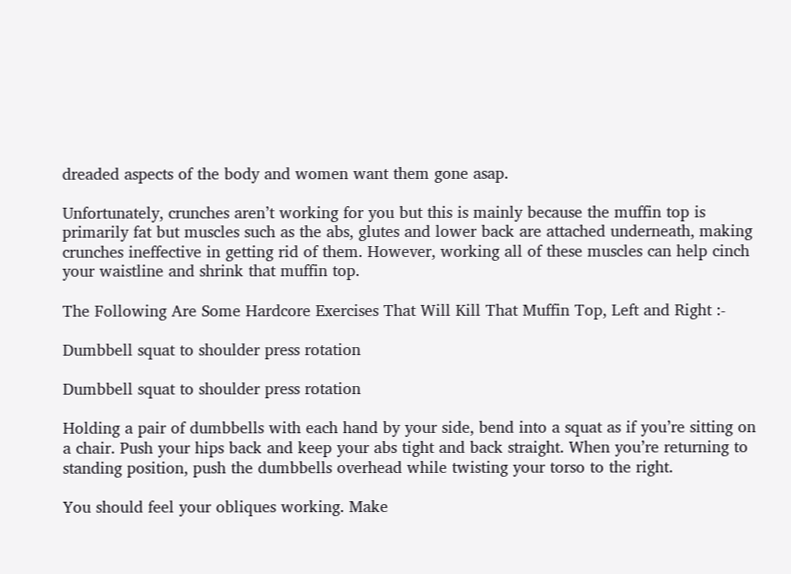dreaded aspects of the body and women want them gone asap.

Unfortunately, crunches aren’t working for you but this is mainly because the muffin top is primarily fat but muscles such as the abs, glutes and lower back are attached underneath, making crunches ineffective in getting rid of them. However, working all of these muscles can help cinch your waistline and shrink that muffin top.

The Following Are Some Hardcore Exercises That Will Kill That Muffin Top, Left and Right :-

Dumbbell squat to shoulder press rotation

Dumbbell squat to shoulder press rotation

Holding a pair of dumbbells with each hand by your side, bend into a squat as if you’re sitting on a chair. Push your hips back and keep your abs tight and back straight. When you’re returning to standing position, push the dumbbells overhead while twisting your torso to the right.

You should feel your obliques working. Make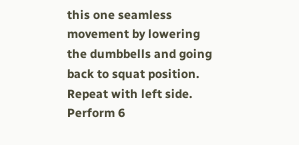this one seamless movement by lowering the dumbbells and going back to squat position. Repeat with left side. Perform 6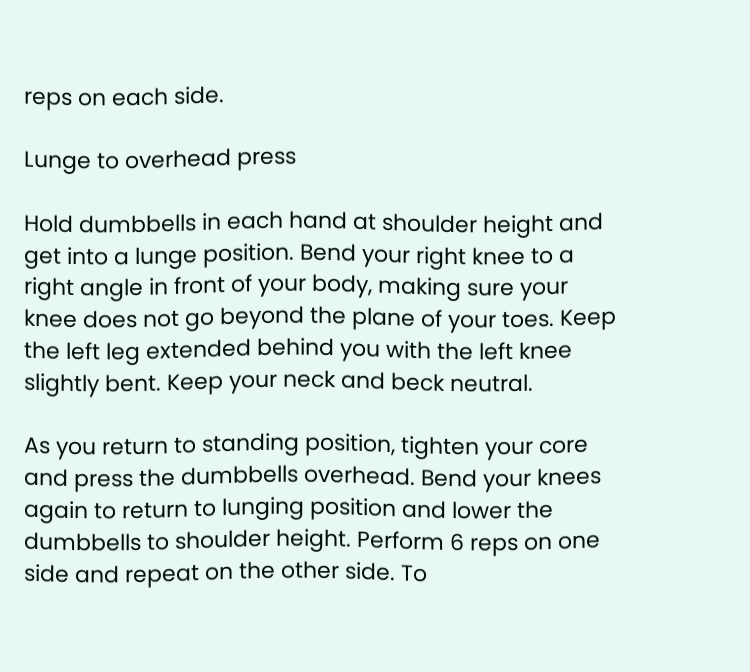reps on each side.

Lunge to overhead press

Hold dumbbells in each hand at shoulder height and get into a lunge position. Bend your right knee to a right angle in front of your body, making sure your knee does not go beyond the plane of your toes. Keep the left leg extended behind you with the left knee slightly bent. Keep your neck and beck neutral.

As you return to standing position, tighten your core and press the dumbbells overhead. Bend your knees again to return to lunging position and lower the dumbbells to shoulder height. Perform 6 reps on one side and repeat on the other side. To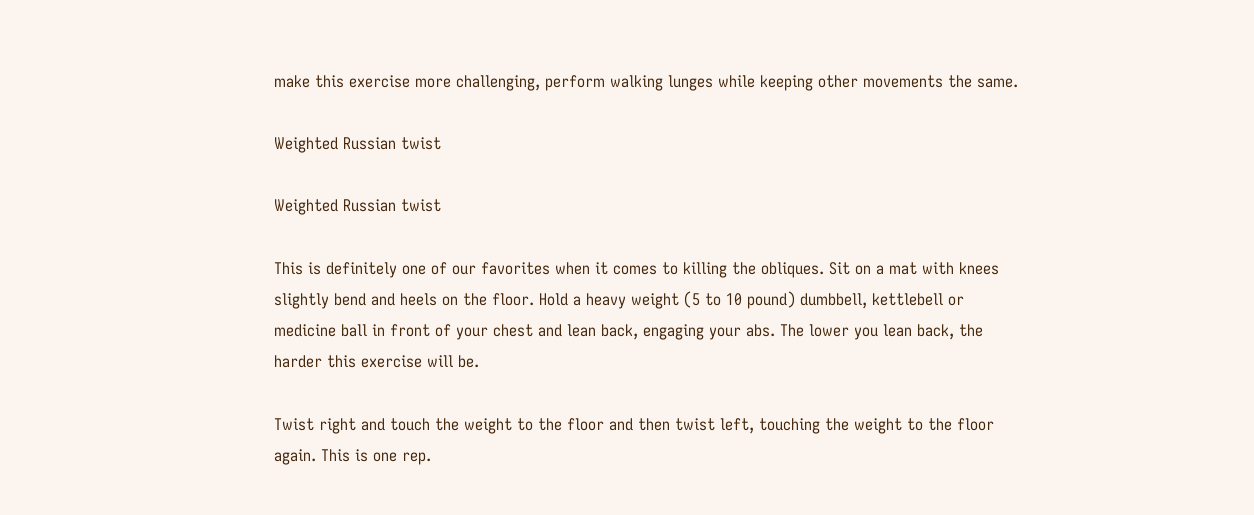make this exercise more challenging, perform walking lunges while keeping other movements the same.

Weighted Russian twist

Weighted Russian twist

This is definitely one of our favorites when it comes to killing the obliques. Sit on a mat with knees slightly bend and heels on the floor. Hold a heavy weight (5 to 10 pound) dumbbell, kettlebell or medicine ball in front of your chest and lean back, engaging your abs. The lower you lean back, the harder this exercise will be.

Twist right and touch the weight to the floor and then twist left, touching the weight to the floor again. This is one rep.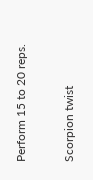Perform 15 to 20 reps.

Scorpion twist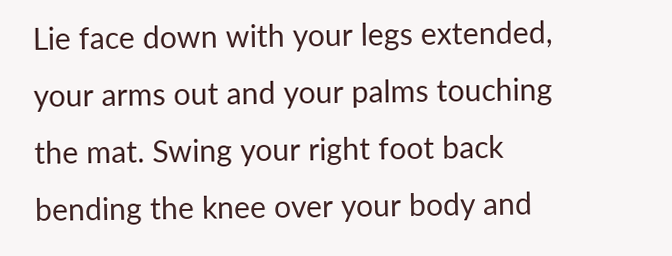Lie face down with your legs extended, your arms out and your palms touching the mat. Swing your right foot back bending the knee over your body and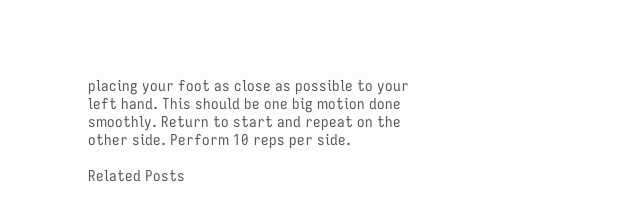placing your foot as close as possible to your left hand. This should be one big motion done smoothly. Return to start and repeat on the other side. Perform 10 reps per side.

Related Posts